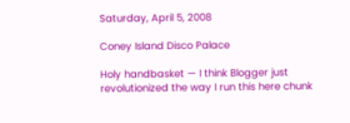Saturday, April 5, 2008

Coney Island Disco Palace

Holy handbasket — I think Blogger just revolutionized the way I run this here chunk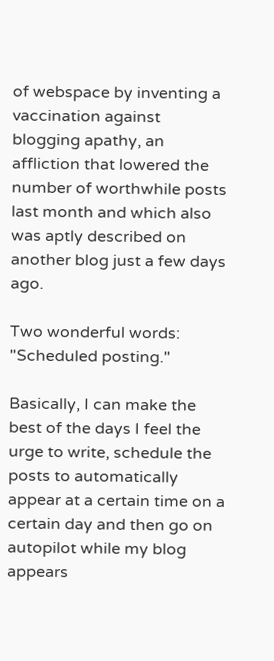of webspace by inventing a vaccination against blogging apathy, an affliction that lowered the number of worthwhile posts last month and which also was aptly described on another blog just a few days ago.

Two wonderful words: "Scheduled posting."

Basically, I can make the best of the days I feel the urge to write, schedule the posts to automatically appear at a certain time on a certain day and then go on autopilot while my blog appears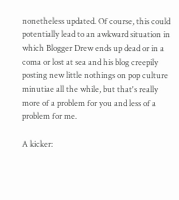nonetheless updated. Of course, this could potentially lead to an awkward situation in which Blogger Drew ends up dead or in a coma or lost at sea and his blog creepily posting new little nothings on pop culture minutiae all the while, but that's really more of a problem for you and less of a problem for me.

A kicker: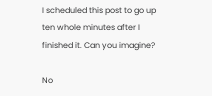I scheduled this post to go up ten whole minutes after I finished it. Can you imagine?

No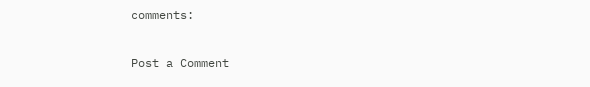comments:

Post a Comment